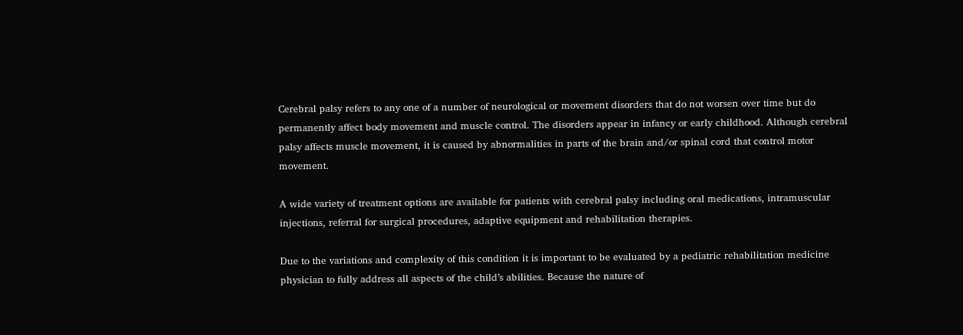Cerebral palsy refers to any one of a number of neurological or movement disorders that do not worsen over time but do permanently affect body movement and muscle control. The disorders appear in infancy or early childhood. Although cerebral palsy affects muscle movement, it is caused by abnormalities in parts of the brain and/or spinal cord that control motor movement.

A wide variety of treatment options are available for patients with cerebral palsy including oral medications, intramuscular injections, referral for surgical procedures, adaptive equipment and rehabilitation therapies.

Due to the variations and complexity of this condition it is important to be evaluated by a pediatric rehabilitation medicine physician to fully address all aspects of the child’s abilities. Because the nature of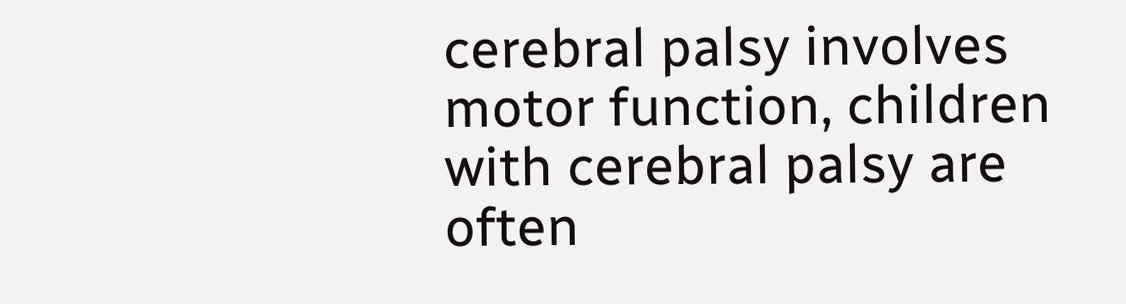cerebral palsy involves motor function, children with cerebral palsy are often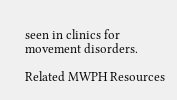seen in clinics for movement disorders.

Related MWPH Resources